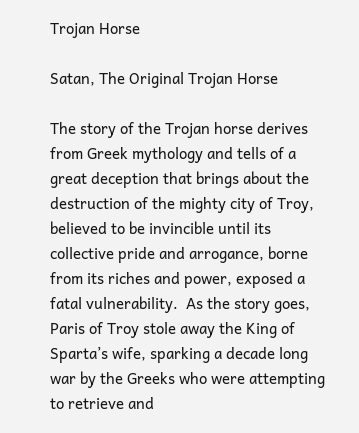Trojan Horse

Satan, The Original Trojan Horse

The story of the Trojan horse derives from Greek mythology and tells of a great deception that brings about the destruction of the mighty city of Troy, believed to be invincible until its collective pride and arrogance, borne from its riches and power, exposed a fatal vulnerability.  As the story goes, Paris of Troy stole away the King of Sparta’s wife, sparking a decade long war by the Greeks who were attempting to retrieve and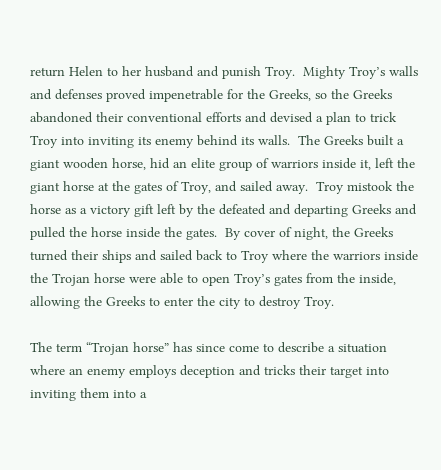return Helen to her husband and punish Troy.  Mighty Troy’s walls and defenses proved impenetrable for the Greeks, so the Greeks abandoned their conventional efforts and devised a plan to trick Troy into inviting its enemy behind its walls.  The Greeks built a giant wooden horse, hid an elite group of warriors inside it, left the giant horse at the gates of Troy, and sailed away.  Troy mistook the horse as a victory gift left by the defeated and departing Greeks and pulled the horse inside the gates.  By cover of night, the Greeks turned their ships and sailed back to Troy where the warriors inside the Trojan horse were able to open Troy’s gates from the inside, allowing the Greeks to enter the city to destroy Troy.

The term “Trojan horse” has since come to describe a situation where an enemy employs deception and tricks their target into inviting them into a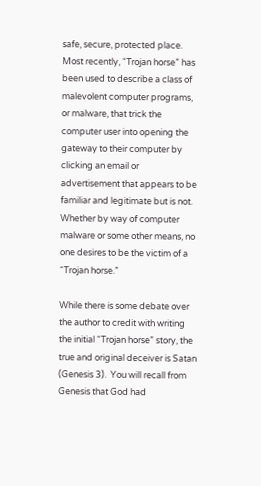safe, secure, protected place.  Most recently, “Trojan horse” has been used to describe a class of malevolent computer programs, or malware, that trick the computer user into opening the gateway to their computer by clicking an email or advertisement that appears to be familiar and legitimate but is not.  Whether by way of computer malware or some other means, no one desires to be the victim of a “Trojan horse.”

While there is some debate over the author to credit with writing the initial “Trojan horse” story, the true and original deceiver is Satan (Genesis 3).  You will recall from Genesis that God had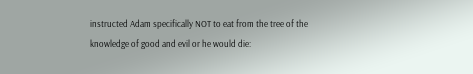instructed Adam specifically NOT to eat from the tree of the knowledge of good and evil or he would die: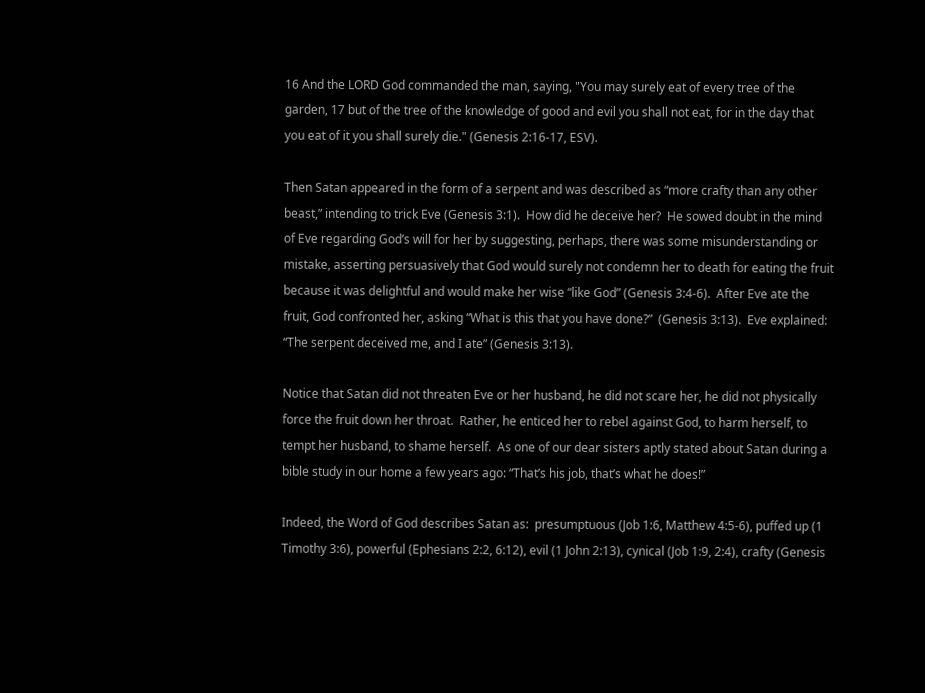16 And the LORD God commanded the man, saying, "You may surely eat of every tree of the garden, 17 but of the tree of the knowledge of good and evil you shall not eat, for in the day that you eat of it you shall surely die." (Genesis 2:16-17, ESV).

Then Satan appeared in the form of a serpent and was described as “more crafty than any other beast,” intending to trick Eve (Genesis 3:1).  How did he deceive her?  He sowed doubt in the mind of Eve regarding God’s will for her by suggesting, perhaps, there was some misunderstanding or mistake, asserting persuasively that God would surely not condemn her to death for eating the fruit because it was delightful and would make her wise “like God” (Genesis 3:4-6).  After Eve ate the fruit, God confronted her, asking “What is this that you have done?”  (Genesis 3:13).  Eve explained: “The serpent deceived me, and I ate” (Genesis 3:13).

Notice that Satan did not threaten Eve or her husband, he did not scare her, he did not physically force the fruit down her throat.  Rather, he enticed her to rebel against God, to harm herself, to tempt her husband, to shame herself.  As one of our dear sisters aptly stated about Satan during a bible study in our home a few years ago: “That’s his job, that’s what he does!”

Indeed, the Word of God describes Satan as:  presumptuous (Job 1:6, Matthew 4:5-6), puffed up (1 Timothy 3:6), powerful (Ephesians 2:2, 6:12), evil (1 John 2:13), cynical (Job 1:9, 2:4), crafty (Genesis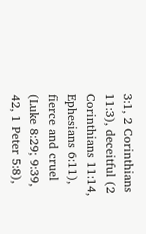3:1, 2 Corinthians 11:3), deceitful (2 Corinthians 11:14, Ephesians 6:11), fierce and cruel (Luke 8:29; 9:39, 42, 1 Peter 5:8),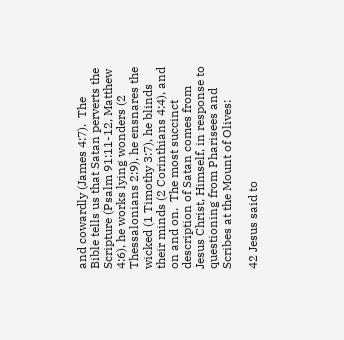and cowardly (James 4:7).  The Bible tells us that Satan perverts the Scripture (Psalm 91:11-12, Matthew 4:6), he works lying wonders (2 Thessalonians 2:9), he ensnares the wicked (1 Timothy 3:7), he blinds their minds (2 Corinthians 4:4), and on and on.  The most succinct description of Satan comes from Jesus Christ, Himself, in response to questioning from Pharisees and Scribes at the Mount of Olives:

42 Jesus said to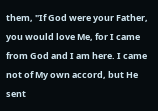them, "If God were your Father, you would love Me, for I came from God and I am here. I came not of My own accord, but He sent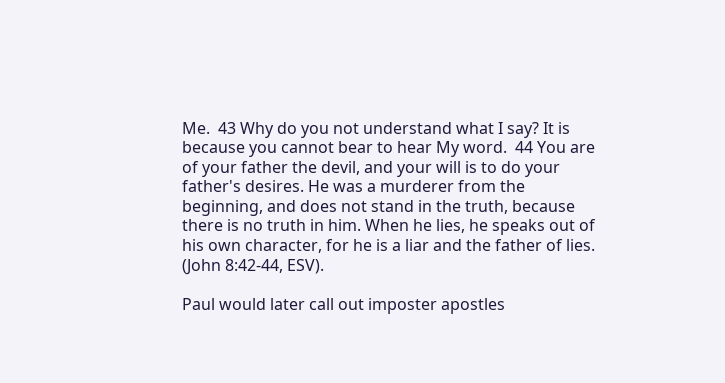Me.  43 Why do you not understand what I say? It is because you cannot bear to hear My word.  44 You are of your father the devil, and your will is to do your father's desires. He was a murderer from the beginning, and does not stand in the truth, because there is no truth in him. When he lies, he speaks out of his own character, for he is a liar and the father of lies. (John 8:42-44, ESV).

Paul would later call out imposter apostles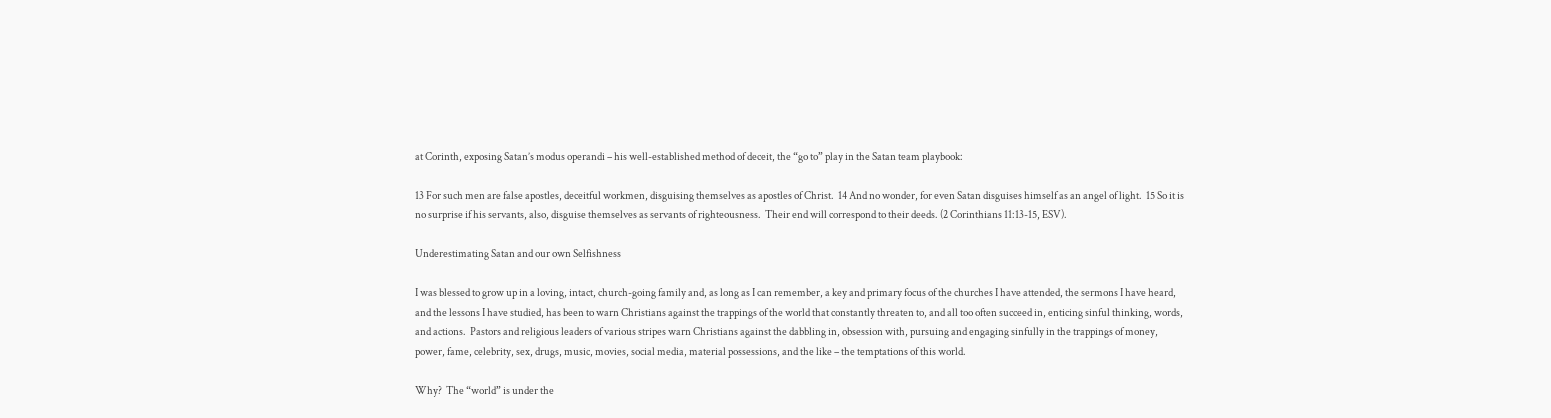at Corinth, exposing Satan’s modus operandi – his well-established method of deceit, the “go to” play in the Satan team playbook:

13 For such men are false apostles, deceitful workmen, disguising themselves as apostles of Christ.  14 And no wonder, for even Satan disguises himself as an angel of light.  15 So it is no surprise if his servants, also, disguise themselves as servants of righteousness.  Their end will correspond to their deeds. (2 Corinthians 11:13-15, ESV).

Underestimating Satan and our own Selfishness

I was blessed to grow up in a loving, intact, church-going family and, as long as I can remember, a key and primary focus of the churches I have attended, the sermons I have heard, and the lessons I have studied, has been to warn Christians against the trappings of the world that constantly threaten to, and all too often succeed in, enticing sinful thinking, words, and actions.  Pastors and religious leaders of various stripes warn Christians against the dabbling in, obsession with, pursuing and engaging sinfully in the trappings of money, power, fame, celebrity, sex, drugs, music, movies, social media, material possessions, and the like – the temptations of this world.

Why?  The “world” is under the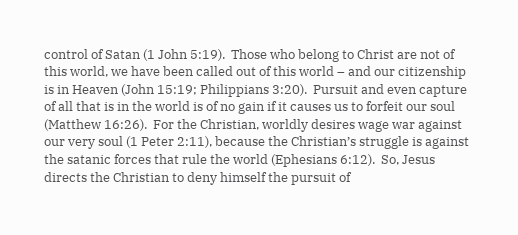control of Satan (1 John 5:19).  Those who belong to Christ are not of this world, we have been called out of this world – and our citizenship is in Heaven (John 15:19; Philippians 3:20).  Pursuit and even capture of all that is in the world is of no gain if it causes us to forfeit our soul (Matthew 16:26).  For the Christian, worldly desires wage war against our very soul (1 Peter 2:11), because the Christian’s struggle is against the satanic forces that rule the world (Ephesians 6:12).  So, Jesus directs the Christian to deny himself the pursuit of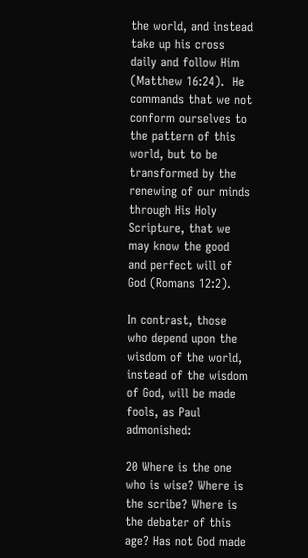the world, and instead take up his cross daily and follow Him (Matthew 16:24).  He commands that we not conform ourselves to the pattern of this world, but to be transformed by the renewing of our minds through His Holy Scripture, that we may know the good and perfect will of God (Romans 12:2).

In contrast, those who depend upon the wisdom of the world, instead of the wisdom of God, will be made fools, as Paul admonished:

20 Where is the one who is wise? Where is the scribe? Where is the debater of this age? Has not God made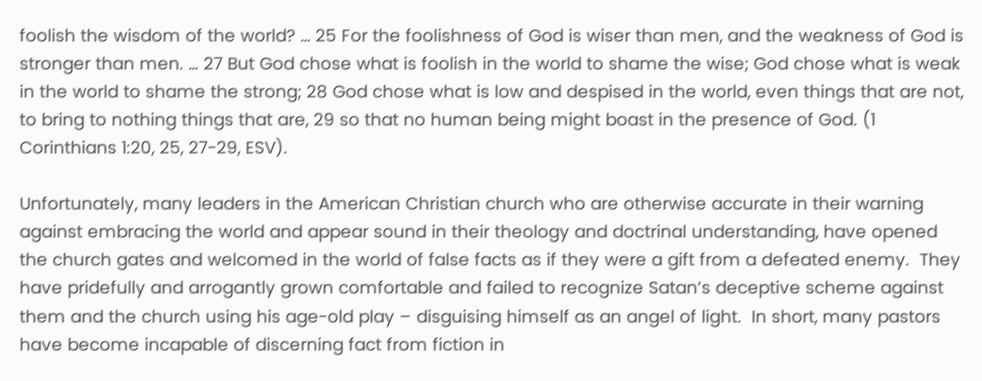foolish the wisdom of the world? … 25 For the foolishness of God is wiser than men, and the weakness of God is stronger than men. … 27 But God chose what is foolish in the world to shame the wise; God chose what is weak in the world to shame the strong; 28 God chose what is low and despised in the world, even things that are not, to bring to nothing things that are, 29 so that no human being might boast in the presence of God. (1 Corinthians 1:20, 25, 27-29, ESV).

Unfortunately, many leaders in the American Christian church who are otherwise accurate in their warning against embracing the world and appear sound in their theology and doctrinal understanding, have opened the church gates and welcomed in the world of false facts as if they were a gift from a defeated enemy.  They have pridefully and arrogantly grown comfortable and failed to recognize Satan’s deceptive scheme against them and the church using his age-old play – disguising himself as an angel of light.  In short, many pastors have become incapable of discerning fact from fiction in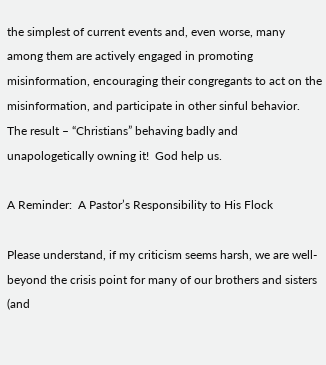the simplest of current events and, even worse, many among them are actively engaged in promoting misinformation, encouraging their congregants to act on the misinformation, and participate in other sinful behavior.  The result – “Christians” behaving badly and unapologetically owning it!  God help us.

A Reminder:  A Pastor’s Responsibility to His Flock

Please understand, if my criticism seems harsh, we are well-beyond the crisis point for many of our brothers and sisters (and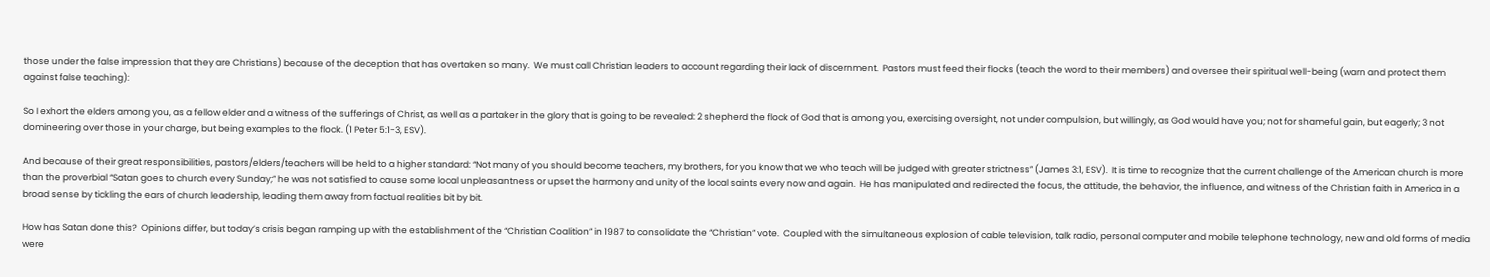those under the false impression that they are Christians) because of the deception that has overtaken so many.  We must call Christian leaders to account regarding their lack of discernment.  Pastors must feed their flocks (teach the word to their members) and oversee their spiritual well-being (warn and protect them against false teaching):

So I exhort the elders among you, as a fellow elder and a witness of the sufferings of Christ, as well as a partaker in the glory that is going to be revealed: 2 shepherd the flock of God that is among you, exercising oversight, not under compulsion, but willingly, as God would have you; not for shameful gain, but eagerly; 3 not domineering over those in your charge, but being examples to the flock. (1 Peter 5:1-3, ESV).

And because of their great responsibilities, pastors/elders/teachers will be held to a higher standard: “Not many of you should become teachers, my brothers, for you know that we who teach will be judged with greater strictness” (James 3:1, ESV).  It is time to recognize that the current challenge of the American church is more than the proverbial “Satan goes to church every Sunday;” he was not satisfied to cause some local unpleasantness or upset the harmony and unity of the local saints every now and again.  He has manipulated and redirected the focus, the attitude, the behavior, the influence, and witness of the Christian faith in America in a broad sense by tickling the ears of church leadership, leading them away from factual realities bit by bit.

How has Satan done this?  Opinions differ, but today’s crisis began ramping up with the establishment of the “Christian Coalition” in 1987 to consolidate the “Christian” vote.  Coupled with the simultaneous explosion of cable television, talk radio, personal computer and mobile telephone technology, new and old forms of media were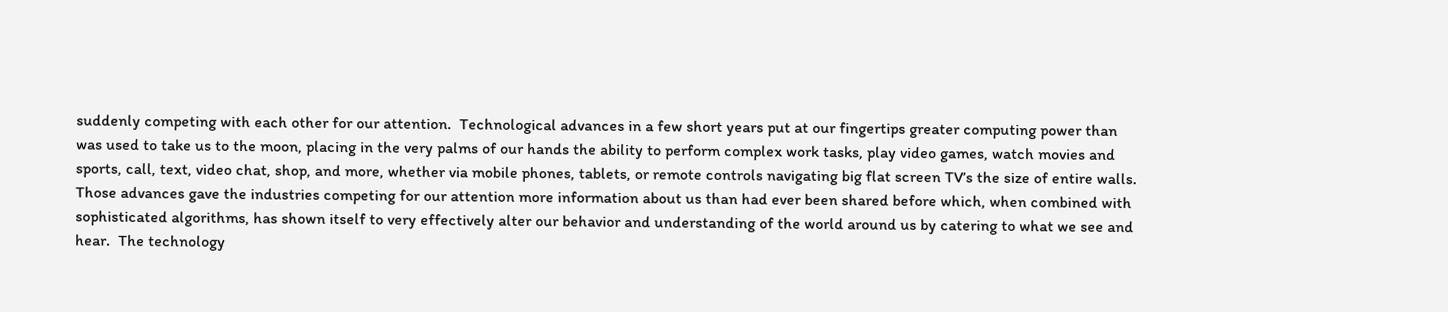suddenly competing with each other for our attention.  Technological advances in a few short years put at our fingertips greater computing power than was used to take us to the moon, placing in the very palms of our hands the ability to perform complex work tasks, play video games, watch movies and sports, call, text, video chat, shop, and more, whether via mobile phones, tablets, or remote controls navigating big flat screen TV’s the size of entire walls.  Those advances gave the industries competing for our attention more information about us than had ever been shared before which, when combined with sophisticated algorithms, has shown itself to very effectively alter our behavior and understanding of the world around us by catering to what we see and hear.  The technology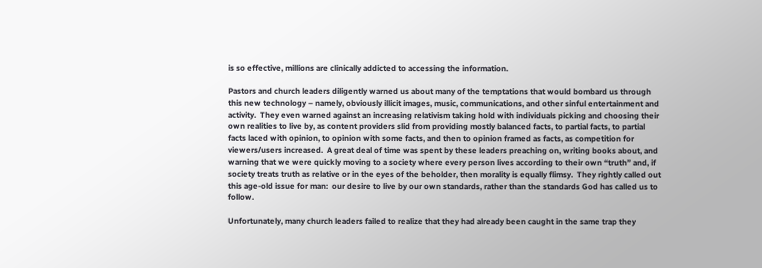is so effective, millions are clinically addicted to accessing the information.

Pastors and church leaders diligently warned us about many of the temptations that would bombard us through this new technology – namely, obviously illicit images, music, communications, and other sinful entertainment and activity.  They even warned against an increasing relativism taking hold with individuals picking and choosing their own realities to live by, as content providers slid from providing mostly balanced facts, to partial facts, to partial facts laced with opinion, to opinion with some facts, and then to opinion framed as facts, as competition for viewers/users increased.  A great deal of time was spent by these leaders preaching on, writing books about, and warning that we were quickly moving to a society where every person lives according to their own “truth” and, if society treats truth as relative or in the eyes of the beholder, then morality is equally flimsy.  They rightly called out this age-old issue for man:  our desire to live by our own standards, rather than the standards God has called us to follow.

Unfortunately, many church leaders failed to realize that they had already been caught in the same trap they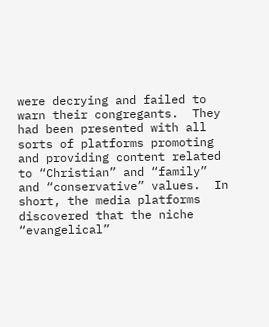were decrying and failed to warn their congregants.  They had been presented with all sorts of platforms promoting and providing content related to “Christian” and “family” and “conservative” values.  In short, the media platforms discovered that the niche “evangelical”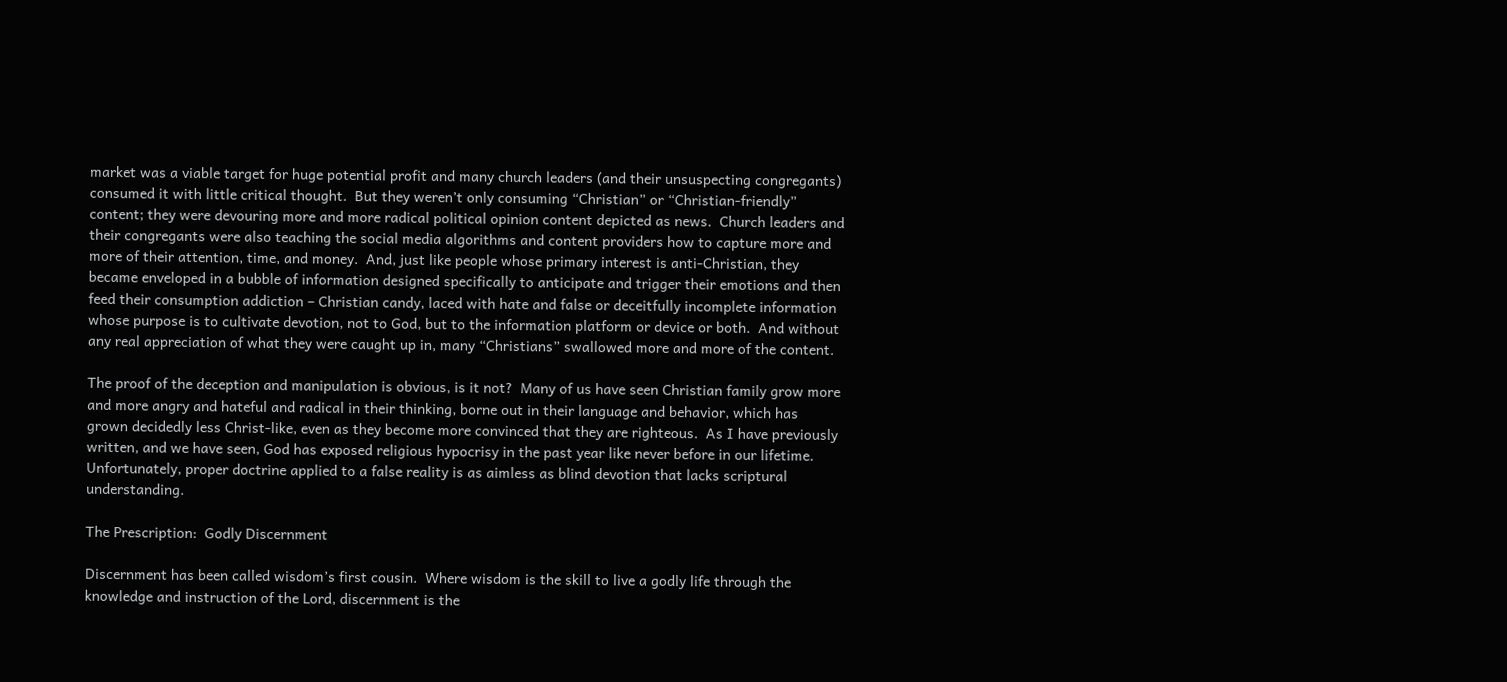market was a viable target for huge potential profit and many church leaders (and their unsuspecting congregants) consumed it with little critical thought.  But they weren’t only consuming “Christian” or “Christian-friendly” content; they were devouring more and more radical political opinion content depicted as news.  Church leaders and their congregants were also teaching the social media algorithms and content providers how to capture more and more of their attention, time, and money.  And, just like people whose primary interest is anti-Christian, they became enveloped in a bubble of information designed specifically to anticipate and trigger their emotions and then feed their consumption addiction – Christian candy, laced with hate and false or deceitfully incomplete information whose purpose is to cultivate devotion, not to God, but to the information platform or device or both.  And without any real appreciation of what they were caught up in, many “Christians” swallowed more and more of the content.

The proof of the deception and manipulation is obvious, is it not?  Many of us have seen Christian family grow more and more angry and hateful and radical in their thinking, borne out in their language and behavior, which has grown decidedly less Christ-like, even as they become more convinced that they are righteous.  As I have previously written, and we have seen, God has exposed religious hypocrisy in the past year like never before in our lifetime.  Unfortunately, proper doctrine applied to a false reality is as aimless as blind devotion that lacks scriptural understanding.

The Prescription:  Godly Discernment

Discernment has been called wisdom’s first cousin.  Where wisdom is the skill to live a godly life through the knowledge and instruction of the Lord, discernment is the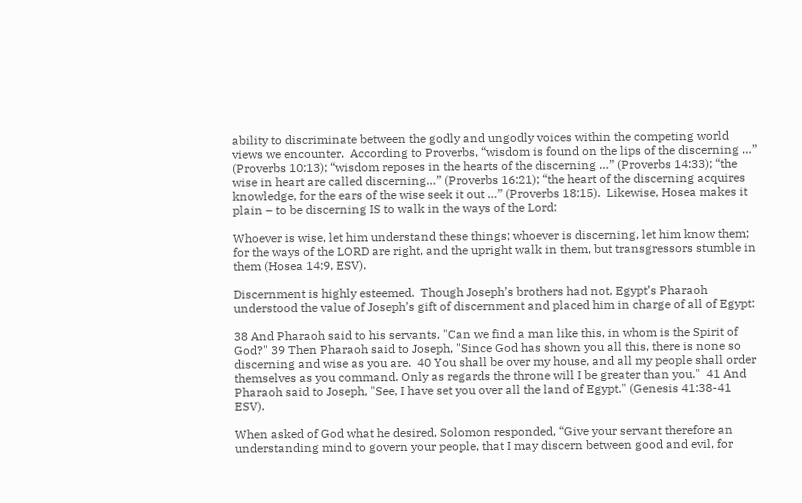ability to discriminate between the godly and ungodly voices within the competing world views we encounter.  According to Proverbs, “wisdom is found on the lips of the discerning …” (Proverbs 10:13); “wisdom reposes in the hearts of the discerning …” (Proverbs 14:33); “the wise in heart are called discerning…” (Proverbs 16:21); “the heart of the discerning acquires knowledge, for the ears of the wise seek it out …” (Proverbs 18:15).  Likewise, Hosea makes it plain – to be discerning IS to walk in the ways of the Lord:

Whoever is wise, let him understand these things; whoever is discerning, let him know them; for the ways of the LORD are right, and the upright walk in them, but transgressors stumble in them (Hosea 14:9, ESV).

Discernment is highly esteemed.  Though Joseph’s brothers had not, Egypt’s Pharaoh understood the value of Joseph’s gift of discernment and placed him in charge of all of Egypt:

38 And Pharaoh said to his servants, "Can we find a man like this, in whom is the Spirit of God?" 39 Then Pharaoh said to Joseph, "Since God has shown you all this, there is none so discerning and wise as you are.  40 You shall be over my house, and all my people shall order themselves as you command. Only as regards the throne will I be greater than you."  41 And Pharaoh said to Joseph, "See, I have set you over all the land of Egypt." (Genesis 41:38-41 ESV).

When asked of God what he desired, Solomon responded, “Give your servant therefore an understanding mind to govern your people, that I may discern between good and evil, for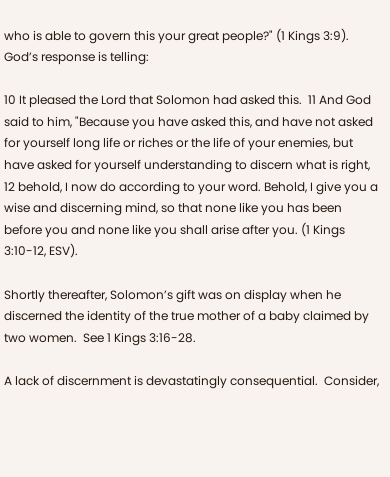who is able to govern this your great people?" (1 Kings 3:9). God’s response is telling:

10 It pleased the Lord that Solomon had asked this.  11 And God said to him, "Because you have asked this, and have not asked for yourself long life or riches or the life of your enemies, but have asked for yourself understanding to discern what is right, 12 behold, I now do according to your word. Behold, I give you a wise and discerning mind, so that none like you has been before you and none like you shall arise after you. (1 Kings 3:10-12, ESV).

Shortly thereafter, Solomon’s gift was on display when he discerned the identity of the true mother of a baby claimed by two women.  See 1 Kings 3:16-28.

A lack of discernment is devastatingly consequential.  Consider,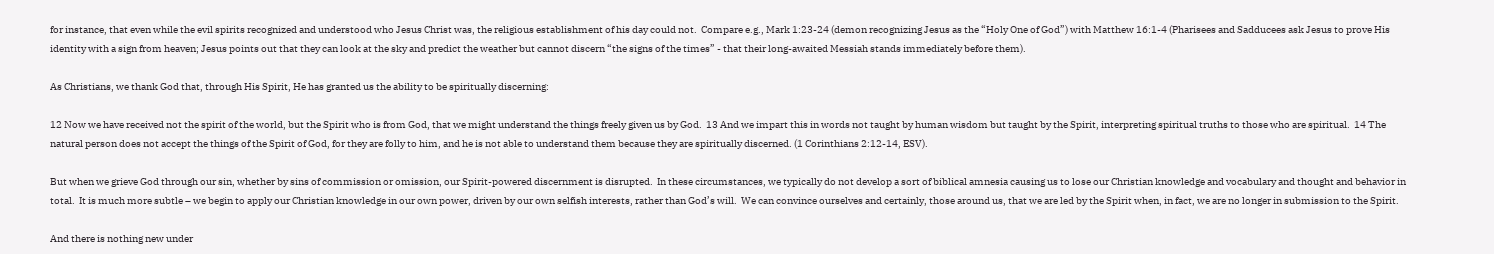for instance, that even while the evil spirits recognized and understood who Jesus Christ was, the religious establishment of his day could not.  Compare e.g., Mark 1:23-24 (demon recognizing Jesus as the “Holy One of God”) with Matthew 16:1-4 (Pharisees and Sadducees ask Jesus to prove His identity with a sign from heaven; Jesus points out that they can look at the sky and predict the weather but cannot discern “the signs of the times” - that their long-awaited Messiah stands immediately before them).

As Christians, we thank God that, through His Spirit, He has granted us the ability to be spiritually discerning:

12 Now we have received not the spirit of the world, but the Spirit who is from God, that we might understand the things freely given us by God.  13 And we impart this in words not taught by human wisdom but taught by the Spirit, interpreting spiritual truths to those who are spiritual.  14 The natural person does not accept the things of the Spirit of God, for they are folly to him, and he is not able to understand them because they are spiritually discerned. (1 Corinthians 2:12-14, ESV).

But when we grieve God through our sin, whether by sins of commission or omission, our Spirit-powered discernment is disrupted.  In these circumstances, we typically do not develop a sort of biblical amnesia causing us to lose our Christian knowledge and vocabulary and thought and behavior in total.  It is much more subtle – we begin to apply our Christian knowledge in our own power, driven by our own selfish interests, rather than God’s will.  We can convince ourselves and certainly, those around us, that we are led by the Spirit when, in fact, we are no longer in submission to the Spirit.

And there is nothing new under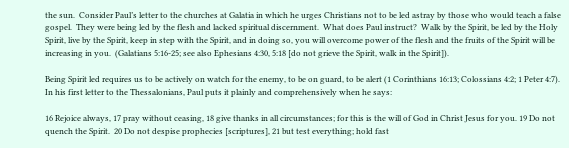the sun.  Consider Paul’s letter to the churches at Galatia in which he urges Christians not to be led astray by those who would teach a false gospel.  They were being led by the flesh and lacked spiritual discernment.  What does Paul instruct?  Walk by the Spirit, be led by the Holy Spirit, live by the Spirit, keep in step with the Spirit, and in doing so, you will overcome power of the flesh and the fruits of the Spirit will be increasing in you.  (Galatians 5:16-25; see also Ephesians 4:30, 5:18 [do not grieve the Spirit, walk in the Spirit]).

Being Spirit led requires us to be actively on watch for the enemy, to be on guard, to be alert (1 Corinthians 16:13; Colossians 4:2; 1 Peter 4:7).  In his first letter to the Thessalonians, Paul puts it plainly and comprehensively when he says:

16 Rejoice always, 17 pray without ceasing, 18 give thanks in all circumstances; for this is the will of God in Christ Jesus for you. 19 Do not quench the Spirit.  20 Do not despise prophecies [scriptures], 21 but test everything; hold fast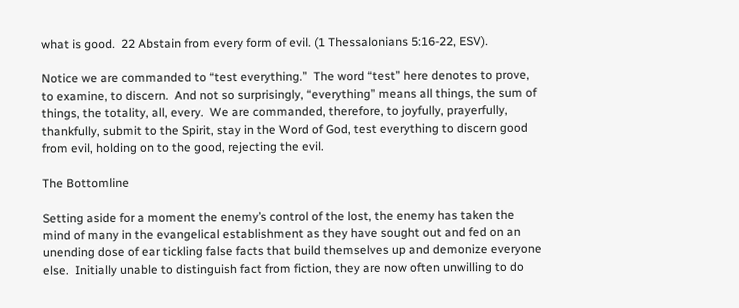what is good.  22 Abstain from every form of evil. (1 Thessalonians 5:16-22, ESV).

Notice we are commanded to “test everything.”  The word “test” here denotes to prove, to examine, to discern.  And not so surprisingly, “everything” means all things, the sum of things, the totality, all, every.  We are commanded, therefore, to joyfully, prayerfully, thankfully, submit to the Spirit, stay in the Word of God, test everything to discern good from evil, holding on to the good, rejecting the evil.

The Bottomline

Setting aside for a moment the enemy’s control of the lost, the enemy has taken the mind of many in the evangelical establishment as they have sought out and fed on an unending dose of ear tickling false facts that build themselves up and demonize everyone else.  Initially unable to distinguish fact from fiction, they are now often unwilling to do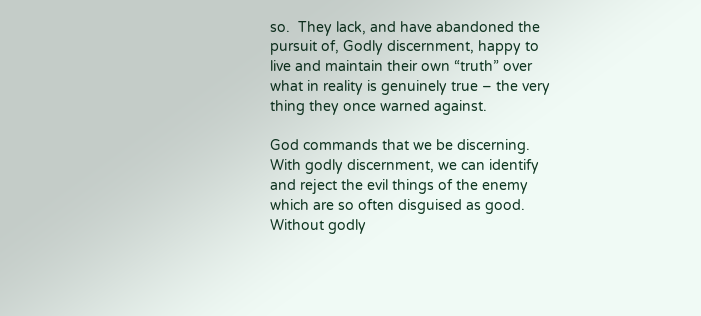so.  They lack, and have abandoned the pursuit of, Godly discernment, happy to live and maintain their own “truth” over what in reality is genuinely true – the very thing they once warned against.

God commands that we be discerning.  With godly discernment, we can identify and reject the evil things of the enemy which are so often disguised as good.  Without godly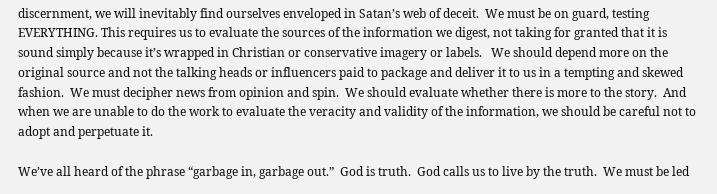discernment, we will inevitably find ourselves enveloped in Satan’s web of deceit.  We must be on guard, testing EVERYTHING. This requires us to evaluate the sources of the information we digest, not taking for granted that it is sound simply because it’s wrapped in Christian or conservative imagery or labels.   We should depend more on the original source and not the talking heads or influencers paid to package and deliver it to us in a tempting and skewed fashion.  We must decipher news from opinion and spin.  We should evaluate whether there is more to the story.  And when we are unable to do the work to evaluate the veracity and validity of the information, we should be careful not to adopt and perpetuate it.

We’ve all heard of the phrase “garbage in, garbage out.”  God is truth.  God calls us to live by the truth.  We must be led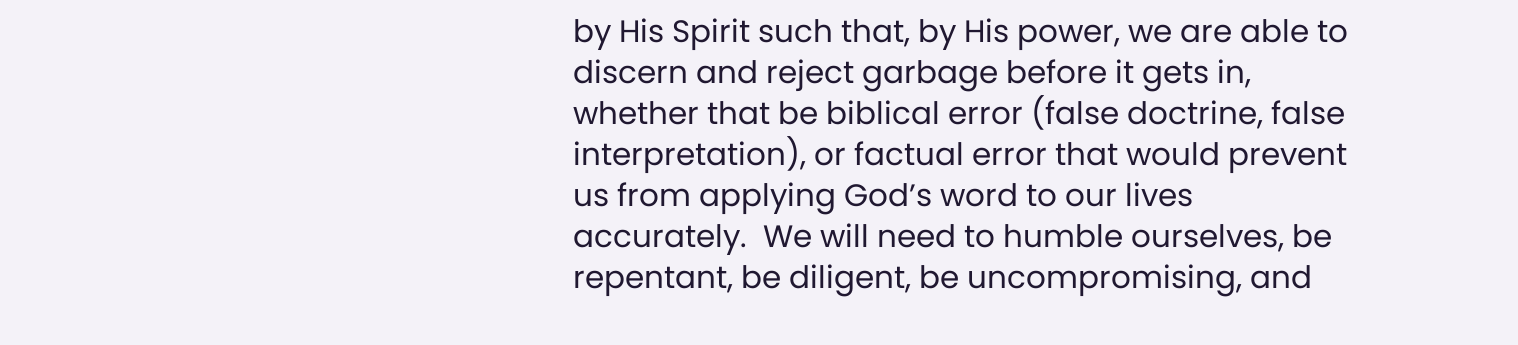by His Spirit such that, by His power, we are able to discern and reject garbage before it gets in, whether that be biblical error (false doctrine, false interpretation), or factual error that would prevent us from applying God’s word to our lives accurately.  We will need to humble ourselves, be repentant, be diligent, be uncompromising, and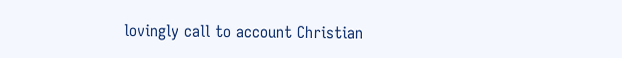lovingly call to account Christian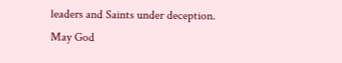leaders and Saints under deception.  May God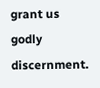grant us godly discernment.